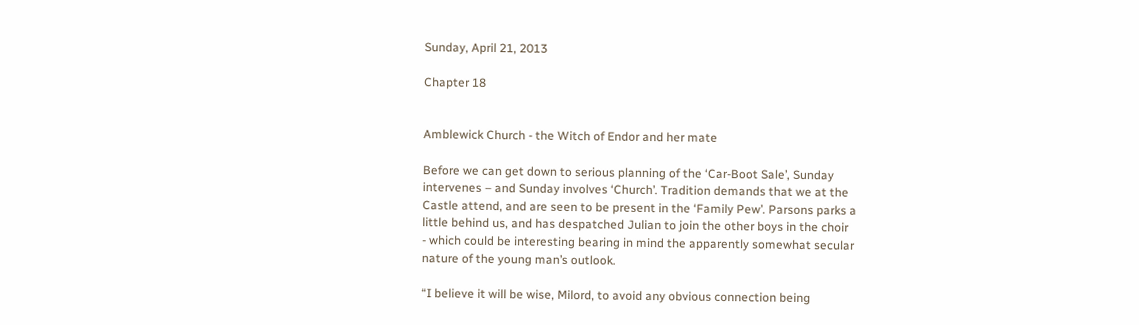Sunday, April 21, 2013

Chapter 18


Amblewick Church - the Witch of Endor and her mate

Before we can get down to serious planning of the ‘Car-Boot Sale’, Sunday
intervenes – and Sunday involves ‘Church’. Tradition demands that we at the
Castle attend, and are seen to be present in the ‘Family Pew’. Parsons parks a
little behind us, and has despatched Julian to join the other boys in the choir
- which could be interesting bearing in mind the apparently somewhat secular
nature of the young man’s outlook.

“I believe it will be wise, Milord, to avoid any obvious connection being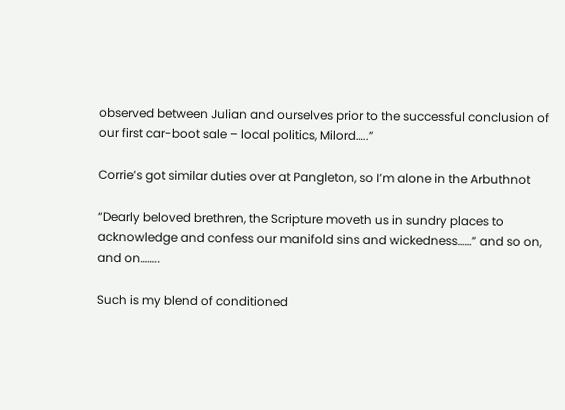observed between Julian and ourselves prior to the successful conclusion of
our first car-boot sale – local politics, Milord…..”

Corrie’s got similar duties over at Pangleton, so I’m alone in the Arbuthnot

“Dearly beloved brethren, the Scripture moveth us in sundry places to
acknowledge and confess our manifold sins and wickedness……” and so on,
and on……..

Such is my blend of conditioned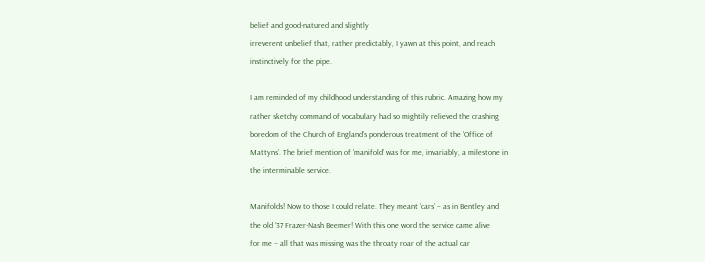belief and good-natured and slightly
irreverent unbelief that, rather predictably, I yawn at this point, and reach
instinctively for the pipe.

I am reminded of my childhood understanding of this rubric. Amazing how my
rather sketchy command of vocabulary had so mightily relieved the crashing
boredom of the Church of England’s ponderous treatment of the ‘Office of
Mattyns’. The brief mention of ‘manifold’ was for me, invariably, a milestone in
the interminable service.

Manifolds! Now to those I could relate. They meant ‘cars’ – as in Bentley and
the old ’37 Frazer-Nash Beemer! With this one word the service came alive
for me – all that was missing was the throaty roar of the actual car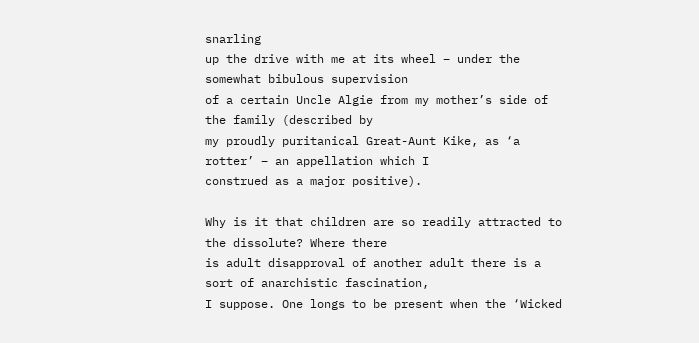snarling
up the drive with me at its wheel – under the somewhat bibulous supervision
of a certain Uncle Algie from my mother’s side of the family (described by
my proudly puritanical Great-Aunt Kike, as ‘a rotter’ – an appellation which I
construed as a major positive).

Why is it that children are so readily attracted to the dissolute? Where there
is adult disapproval of another adult there is a sort of anarchistic fascination,
I suppose. One longs to be present when the ‘Wicked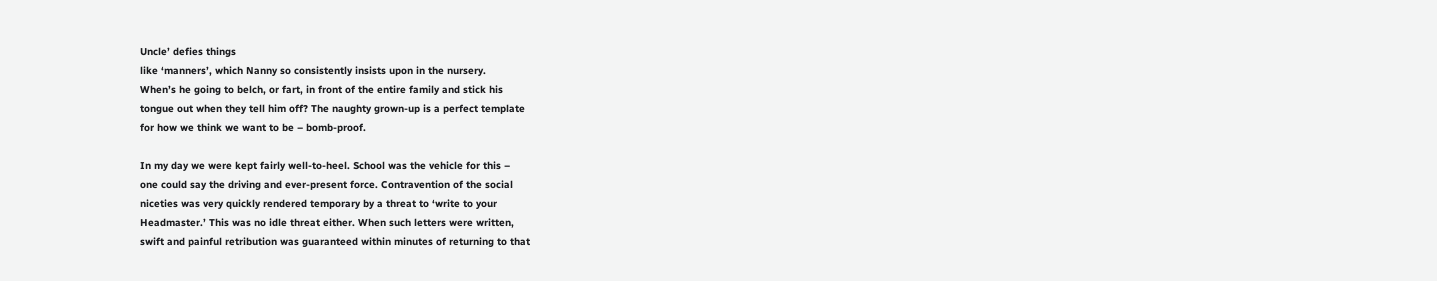Uncle’ defies things
like ‘manners’, which Nanny so consistently insists upon in the nursery.
When’s he going to belch, or fart, in front of the entire family and stick his
tongue out when they tell him off? The naughty grown-up is a perfect template
for how we think we want to be – bomb-proof.

In my day we were kept fairly well-to-heel. School was the vehicle for this –
one could say the driving and ever-present force. Contravention of the social
niceties was very quickly rendered temporary by a threat to ‘write to your
Headmaster.’ This was no idle threat either. When such letters were written,
swift and painful retribution was guaranteed within minutes of returning to that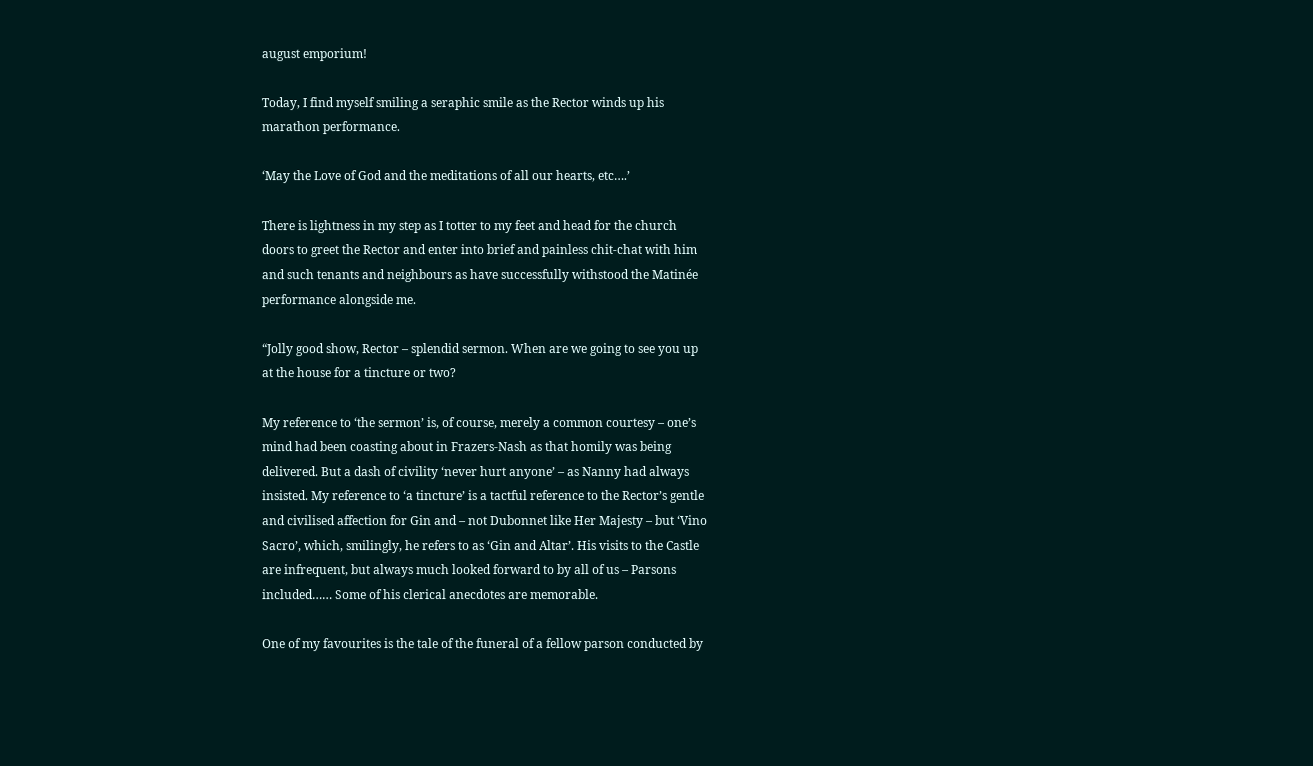august emporium!

Today, I find myself smiling a seraphic smile as the Rector winds up his
marathon performance.

‘May the Love of God and the meditations of all our hearts, etc….’

There is lightness in my step as I totter to my feet and head for the church
doors to greet the Rector and enter into brief and painless chit-chat with him
and such tenants and neighbours as have successfully withstood the Matinée
performance alongside me.

“Jolly good show, Rector – splendid sermon. When are we going to see you up
at the house for a tincture or two?

My reference to ‘the sermon’ is, of course, merely a common courtesy – one’s
mind had been coasting about in Frazers-Nash as that homily was being
delivered. But a dash of civility ‘never hurt anyone’ – as Nanny had always
insisted. My reference to ‘a tincture’ is a tactful reference to the Rector’s gentle
and civilised affection for Gin and – not Dubonnet like Her Majesty – but ‘Vino
Sacro’, which, smilingly, he refers to as ‘Gin and Altar’. His visits to the Castle
are infrequent, but always much looked forward to by all of us – Parsons
included…… Some of his clerical anecdotes are memorable.

One of my favourites is the tale of the funeral of a fellow parson conducted by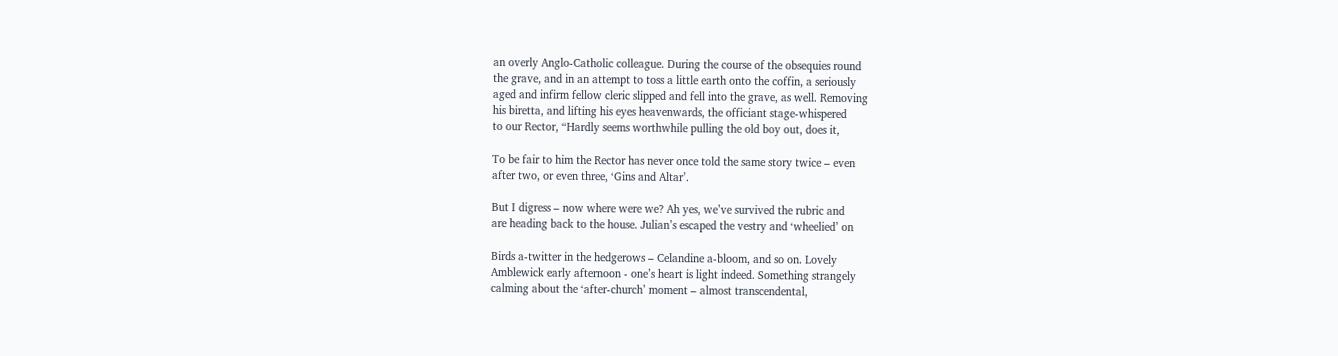an overly Anglo-Catholic colleague. During the course of the obsequies round
the grave, and in an attempt to toss a little earth onto the coffin, a seriously
aged and infirm fellow cleric slipped and fell into the grave, as well. Removing
his biretta, and lifting his eyes heavenwards, the officiant stage-whispered
to our Rector, “Hardly seems worthwhile pulling the old boy out, does it,

To be fair to him the Rector has never once told the same story twice – even
after two, or even three, ‘Gins and Altar’.

But I digress – now where were we? Ah yes, we’ve survived the rubric and
are heading back to the house. Julian’s escaped the vestry and ‘wheelied’ on

Birds a-twitter in the hedgerows – Celandine a-bloom, and so on. Lovely
Amblewick early afternoon - one’s heart is light indeed. Something strangely
calming about the ‘after-church’ moment – almost transcendental,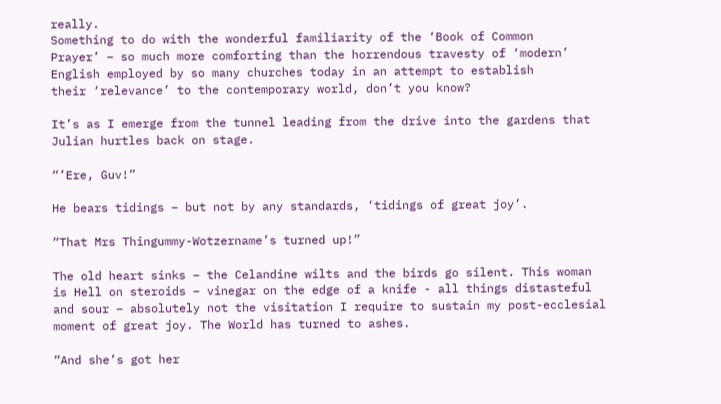really.
Something to do with the wonderful familiarity of the ‘Book of Common
Prayer’ – so much more comforting than the horrendous travesty of ‘modern’
English employed by so many churches today in an attempt to establish
their ‘relevance’ to the contemporary world, don’t you know?

It’s as I emerge from the tunnel leading from the drive into the gardens that
Julian hurtles back on stage.

“’Ere, Guv!”

He bears tidings – but not by any standards, ‘tidings of great joy’.

“That Mrs Thingummy-Wotzername’s turned up!”

The old heart sinks – the Celandine wilts and the birds go silent. This woman
is Hell on steroids – vinegar on the edge of a knife - all things distasteful
and sour – absolutely not the visitation I require to sustain my post-ecclesial
moment of great joy. The World has turned to ashes.

“And she’s got her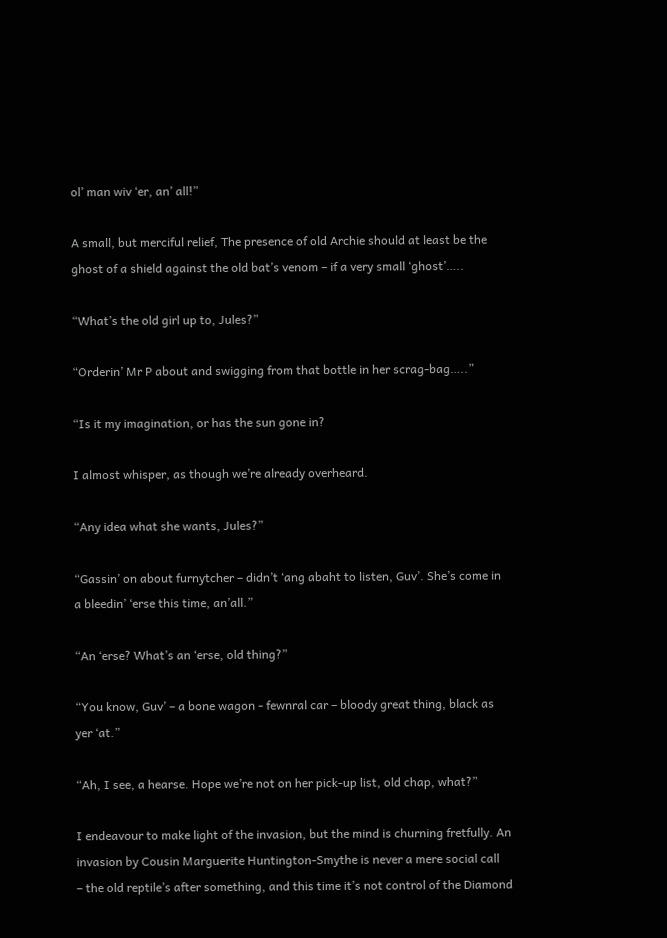ol’ man wiv ‘er, an’ all!”

A small, but merciful relief, The presence of old Archie should at least be the
ghost of a shield against the old bat’s venom – if a very small ‘ghost’…..

“What’s the old girl up to, Jules?”

“Orderin’ Mr P about and swigging from that bottle in her scrag-bag…..”

“Is it my imagination, or has the sun gone in?

I almost whisper, as though we’re already overheard.

“Any idea what she wants, Jules?”

“Gassin’ on about furnytcher – didn’t ‘ang abaht to listen, Guv’. She’s come in
a bleedin’ ‘erse this time, an’all.”

“An ‘erse? What’s an ‘erse, old thing?”

“You know, Guv’ – a bone wagon - fewnral car – bloody great thing, black as
yer ‘at.”

“Ah, I see, a hearse. Hope we’re not on her pick-up list, old chap, what?”

I endeavour to make light of the invasion, but the mind is churning fretfully. An
invasion by Cousin Marguerite Huntington-Smythe is never a mere social call
– the old reptile’s after something, and this time it’s not control of the Diamond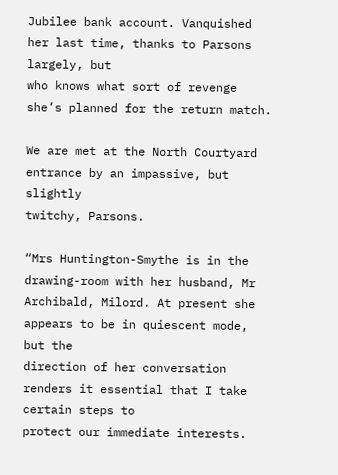Jubilee bank account. Vanquished her last time, thanks to Parsons largely, but
who knows what sort of revenge she’s planned for the return match.

We are met at the North Courtyard entrance by an impassive, but slightly
twitchy, Parsons.

“Mrs Huntington-Smythe is in the drawing-room with her husband, Mr
Archibald, Milord. At present she appears to be in quiescent mode, but the
direction of her conversation renders it essential that I take certain steps to
protect our immediate interests.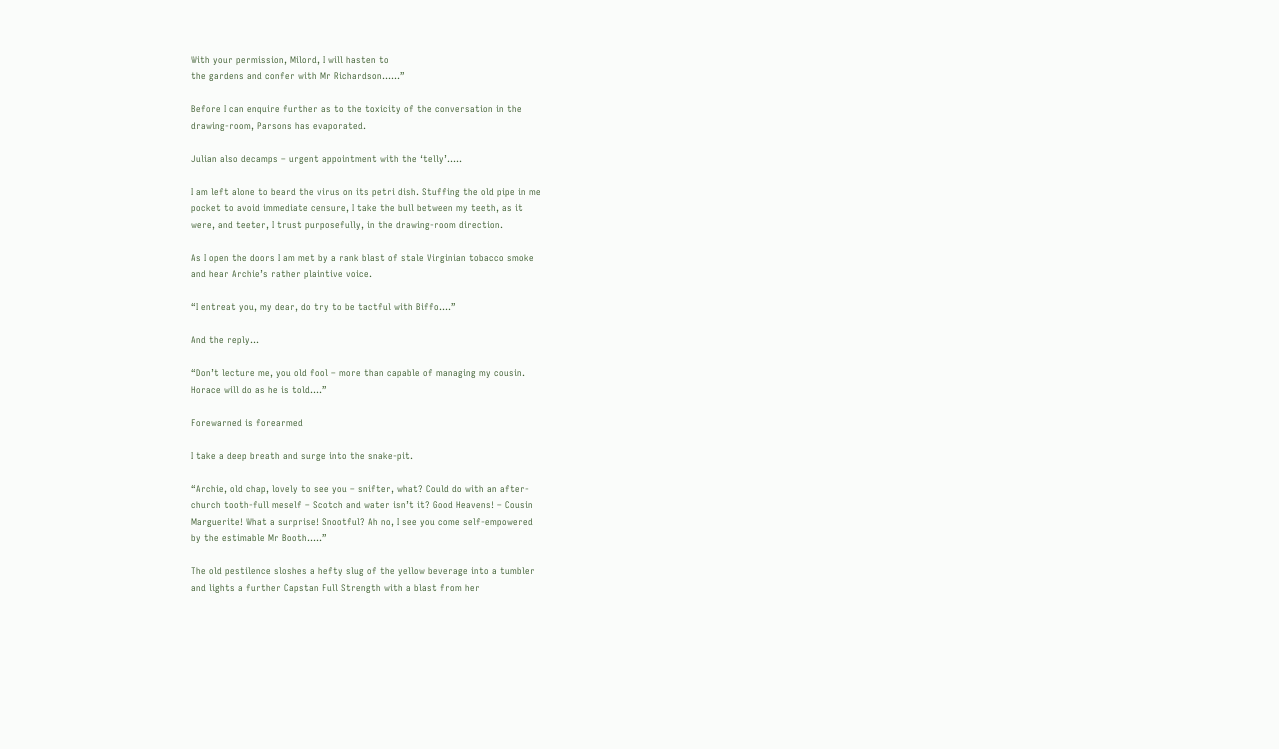With your permission, Milord, I will hasten to
the gardens and confer with Mr Richardson……”

Before I can enquire further as to the toxicity of the conversation in the
drawing-room, Parsons has evaporated.

Julian also decamps – urgent appointment with the ‘telly’…..

I am left alone to beard the virus on its petri dish. Stuffing the old pipe in me
pocket to avoid immediate censure, I take the bull between my teeth, as it
were, and teeter, I trust purposefully, in the drawing-room direction.

As I open the doors I am met by a rank blast of stale Virginian tobacco smoke
and hear Archie’s rather plaintive voice.

“I entreat you, my dear, do try to be tactful with Biffo….”

And the reply…

“Don’t lecture me, you old fool – more than capable of managing my cousin.
Horace will do as he is told….”

Forewarned is forearmed

I take a deep breath and surge into the snake-pit.

“Archie, old chap, lovely to see you – snifter, what? Could do with an after-
church tooth-full meself – Scotch and water isn’t it? Good Heavens! – Cousin
Marguerite! What a surprise! Snootful? Ah no, I see you come self-empowered
by the estimable Mr Booth…..”

The old pestilence sloshes a hefty slug of the yellow beverage into a tumbler
and lights a further Capstan Full Strength with a blast from her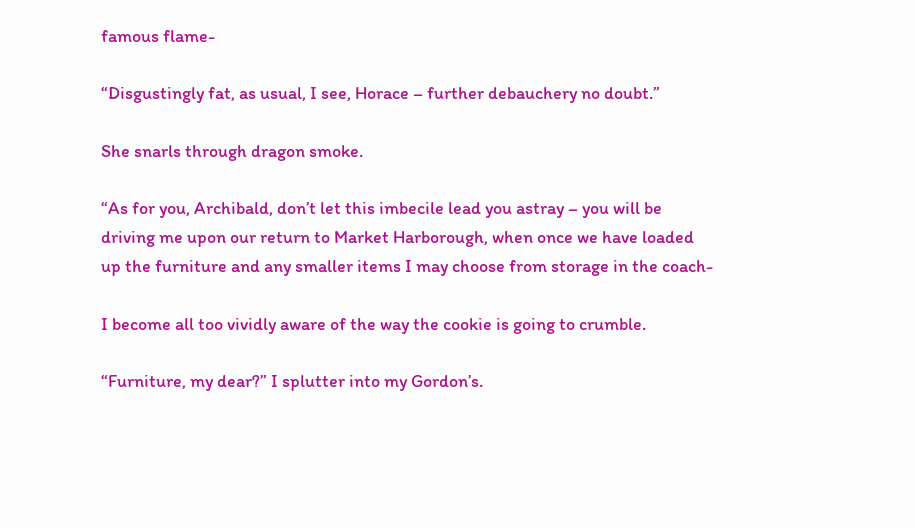famous flame-

“Disgustingly fat, as usual, I see, Horace – further debauchery no doubt.”

She snarls through dragon smoke.

“As for you, Archibald, don’t let this imbecile lead you astray – you will be
driving me upon our return to Market Harborough, when once we have loaded
up the furniture and any smaller items I may choose from storage in the coach-

I become all too vividly aware of the way the cookie is going to crumble.

“Furniture, my dear?” I splutter into my Gordon’s.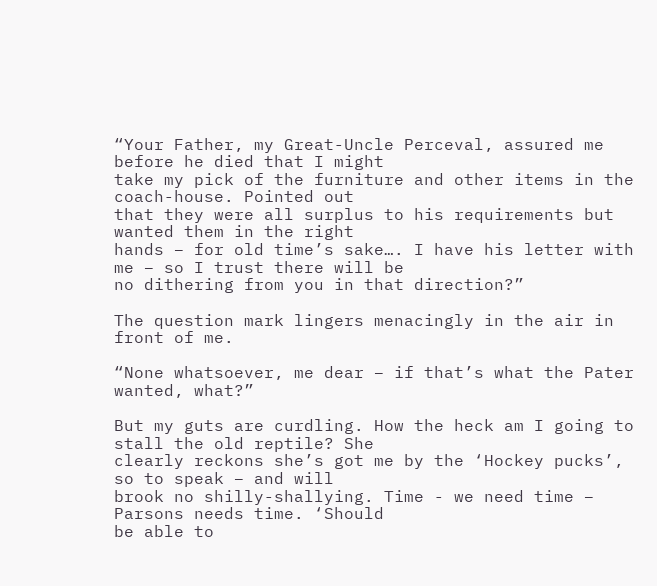“Your Father, my Great-Uncle Perceval, assured me before he died that I might
take my pick of the furniture and other items in the coach-house. Pointed out
that they were all surplus to his requirements but wanted them in the right
hands – for old time’s sake…. I have his letter with me – so I trust there will be
no dithering from you in that direction?”

The question mark lingers menacingly in the air in front of me.

“None whatsoever, me dear – if that’s what the Pater wanted, what?”

But my guts are curdling. How the heck am I going to stall the old reptile? She
clearly reckons she’s got me by the ‘Hockey pucks’, so to speak – and will
brook no shilly-shallying. Time - we need time – Parsons needs time. ‘Should
be able to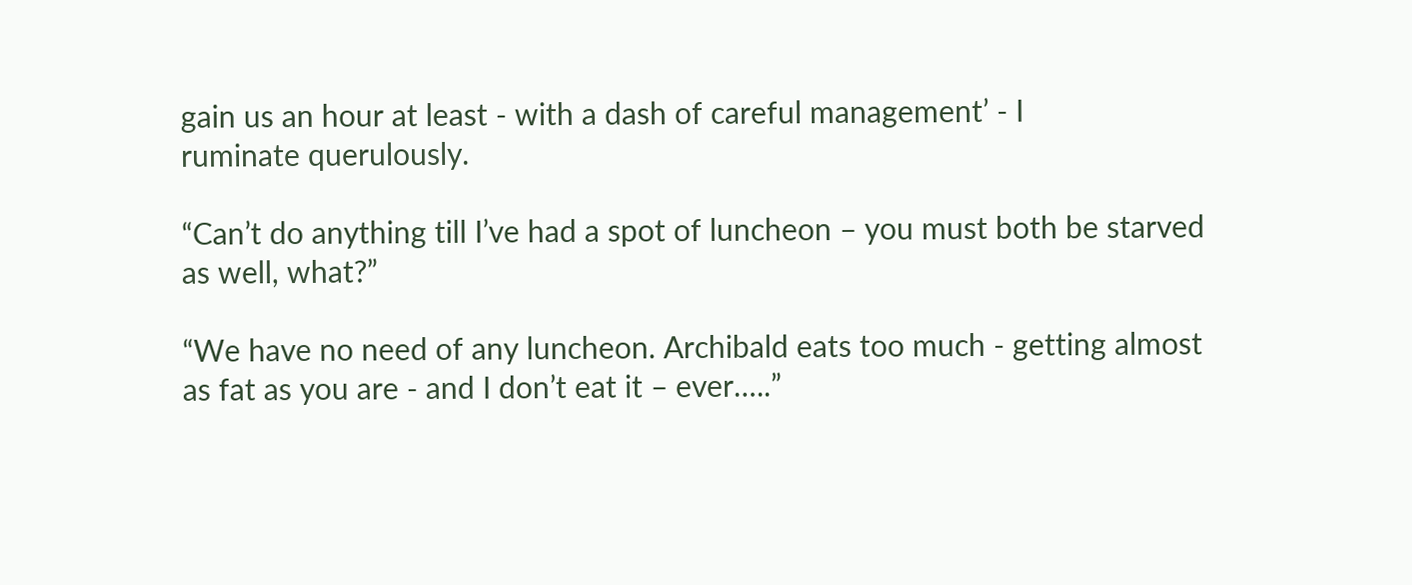gain us an hour at least - with a dash of careful management’ - I
ruminate querulously.

“Can’t do anything till I’ve had a spot of luncheon – you must both be starved
as well, what?”

“We have no need of any luncheon. Archibald eats too much - getting almost
as fat as you are - and I don’t eat it – ever…..”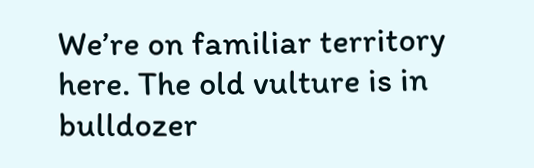We’re on familiar territory here. The old vulture is in bulldozer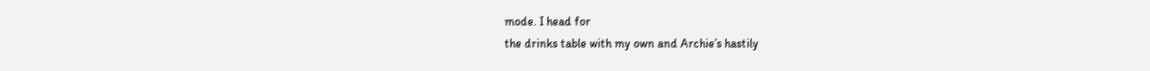mode. I head for
the drinks table with my own and Archie’s hastily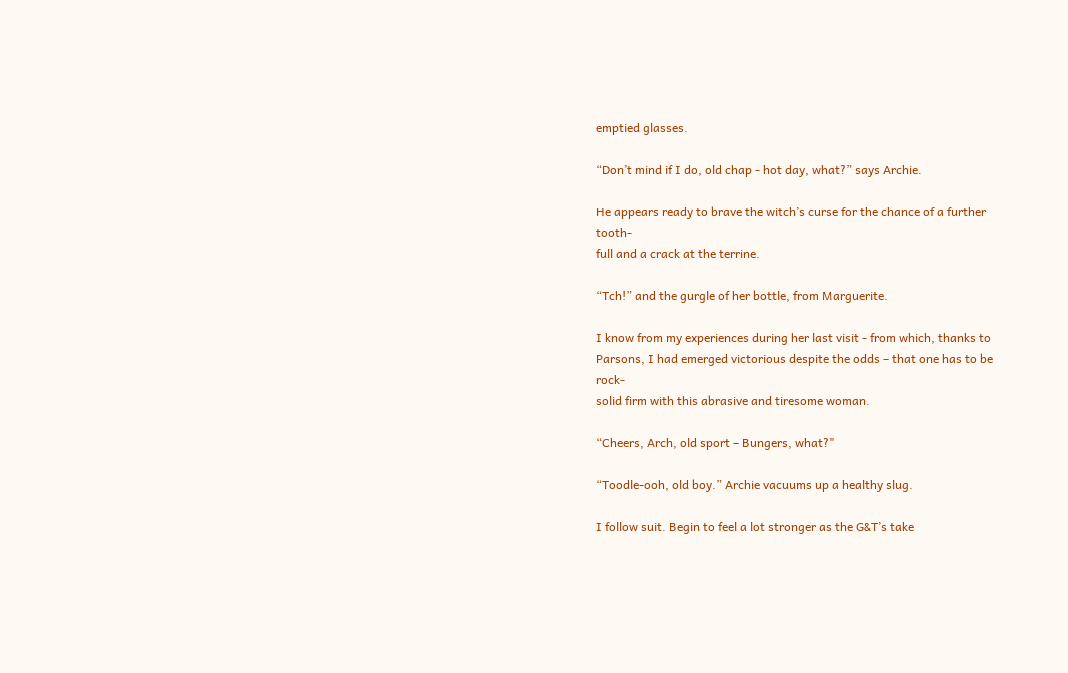emptied glasses.

“Don’t mind if I do, old chap - hot day, what?” says Archie.

He appears ready to brave the witch’s curse for the chance of a further tooth-
full and a crack at the terrine.

“Tch!” and the gurgle of her bottle, from Marguerite.

I know from my experiences during her last visit - from which, thanks to
Parsons, I had emerged victorious despite the odds – that one has to be rock-
solid firm with this abrasive and tiresome woman.

“Cheers, Arch, old sport – Bungers, what?"

“Toodle-ooh, old boy.” Archie vacuums up a healthy slug.

I follow suit. Begin to feel a lot stronger as the G&T’s take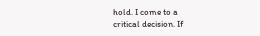hold. I come to a
critical decision. If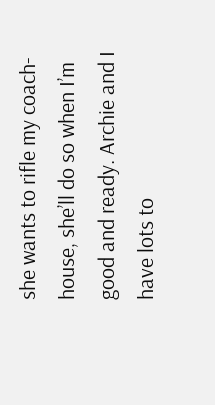she wants to rifle my coach-house, she’ll do so when I’m
good and ready. Archie and I have lots to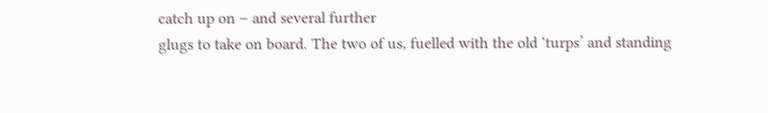catch up on – and several further
glugs to take on board. The two of us, fuelled with the old ‘turps’ and standing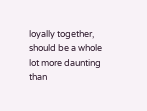loyally together, should be a whole lot more daunting than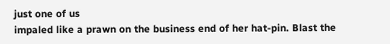just one of us
impaled like a prawn on the business end of her hat-pin. Blast the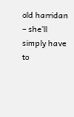old harridan
– she’ll simply have to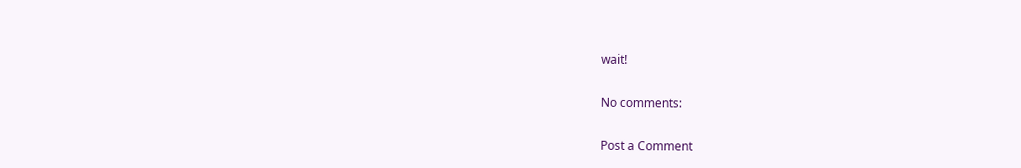wait!

No comments:

Post a Comment